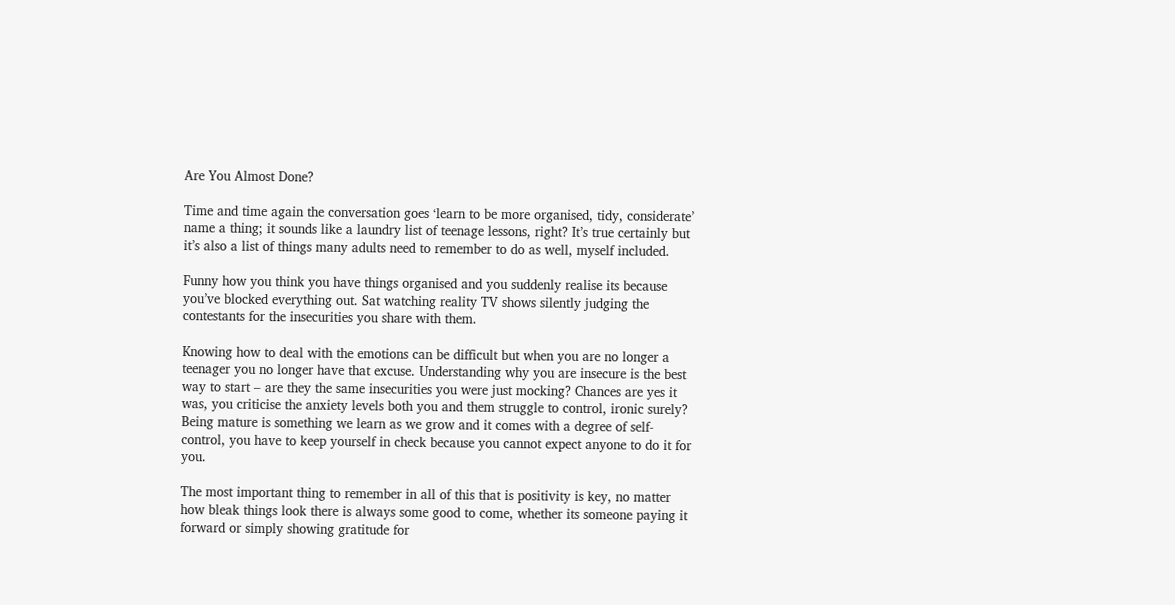Are You Almost Done?

Time and time again the conversation goes ‘learn to be more organised, tidy, considerate’ name a thing; it sounds like a laundry list of teenage lessons, right? It’s true certainly but it’s also a list of things many adults need to remember to do as well, myself included.

Funny how you think you have things organised and you suddenly realise its because you’ve blocked everything out. Sat watching reality TV shows silently judging the contestants for the insecurities you share with them.

Knowing how to deal with the emotions can be difficult but when you are no longer a teenager you no longer have that excuse. Understanding why you are insecure is the best way to start – are they the same insecurities you were just mocking? Chances are yes it was, you criticise the anxiety levels both you and them struggle to control, ironic surely? Being mature is something we learn as we grow and it comes with a degree of self-control, you have to keep yourself in check because you cannot expect anyone to do it for you.

The most important thing to remember in all of this that is positivity is key, no matter how bleak things look there is always some good to come, whether its someone paying it forward or simply showing gratitude for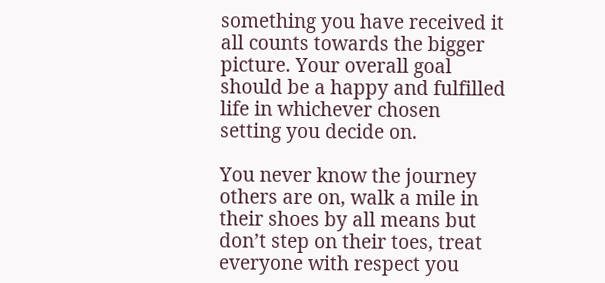something you have received it all counts towards the bigger picture. Your overall goal should be a happy and fulfilled life in whichever chosen setting you decide on.

You never know the journey others are on, walk a mile in their shoes by all means but don’t step on their toes, treat everyone with respect you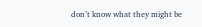don’t know what they might be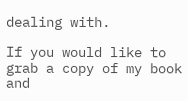dealing with.

If you would like to grab a copy of my book and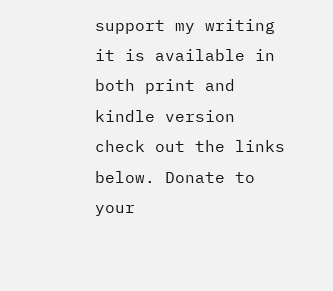support my writing it is available in both print and kindle version check out the links below. Donate to your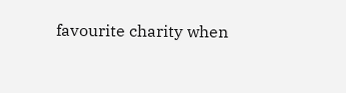favourite charity when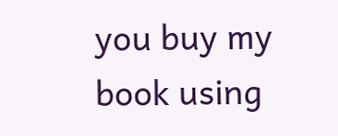you buy my book using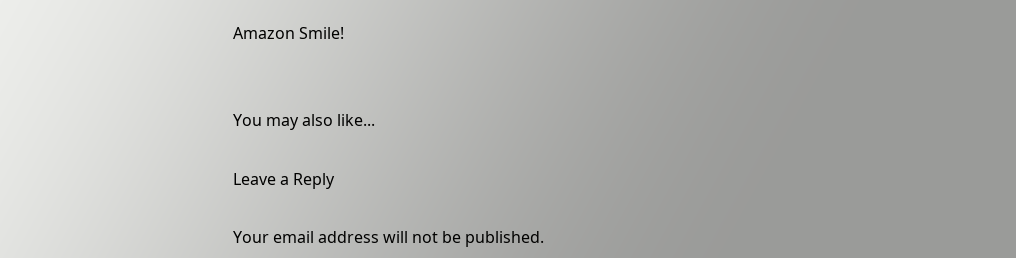Amazon Smile!


You may also like...

Leave a Reply

Your email address will not be published.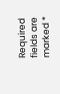Required fields are marked *